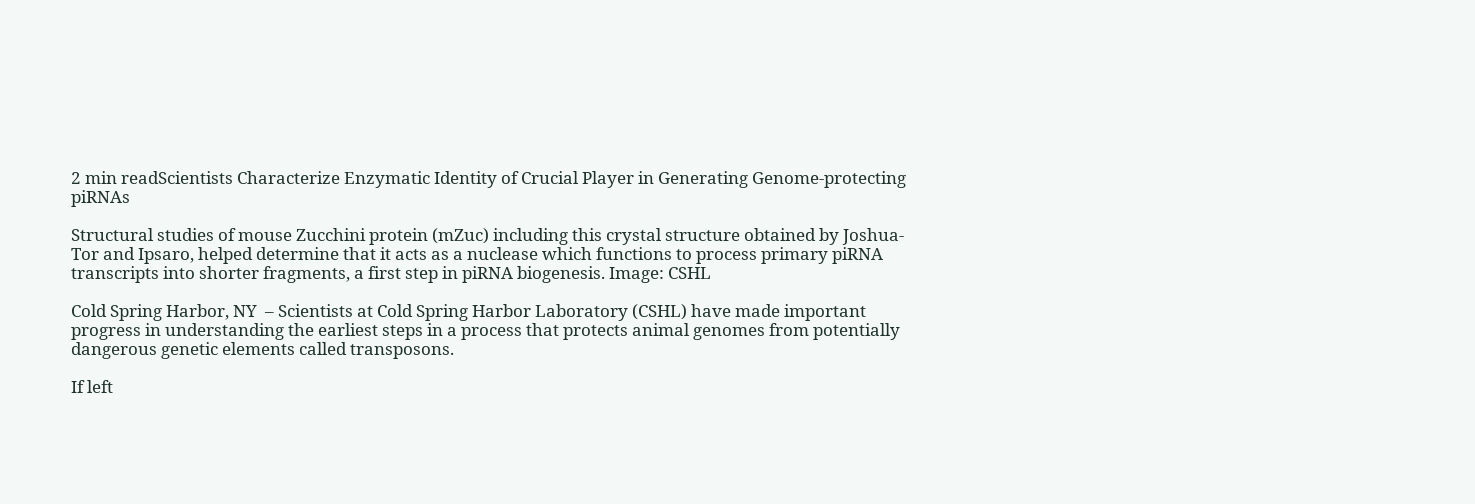2 min readScientists Characterize Enzymatic Identity of Crucial Player in Generating Genome-protecting piRNAs

Structural studies of mouse Zucchini protein (mZuc) including this crystal structure obtained by Joshua-Tor and Ipsaro, helped determine that it acts as a nuclease which functions to process primary piRNA transcripts into shorter fragments, a first step in piRNA biogenesis. Image: CSHL

Cold Spring Harbor, NY  – Scientists at Cold Spring Harbor Laboratory (CSHL) have made important progress in understanding the earliest steps in a process that protects animal genomes from potentially dangerous genetic elements called transposons.

If left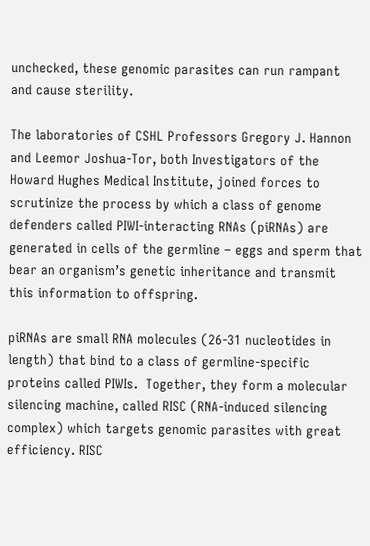unchecked, these genomic parasites can run rampant and cause sterility.

The laboratories of CSHL Professors Gregory J. Hannon and Leemor Joshua-Tor, both Investigators of the Howard Hughes Medical Institute, joined forces to scrutinize the process by which a class of genome defenders called PIWI-interacting RNAs (piRNAs) are generated in cells of the germline – eggs and sperm that bear an organism’s genetic inheritance and transmit this information to offspring.

piRNAs are small RNA molecules (26-31 nucleotides in length) that bind to a class of germline-specific proteins called PIWIs.  Together, they form a molecular silencing machine, called RISC (RNA-induced silencing complex) which targets genomic parasites with great efficiency. RISC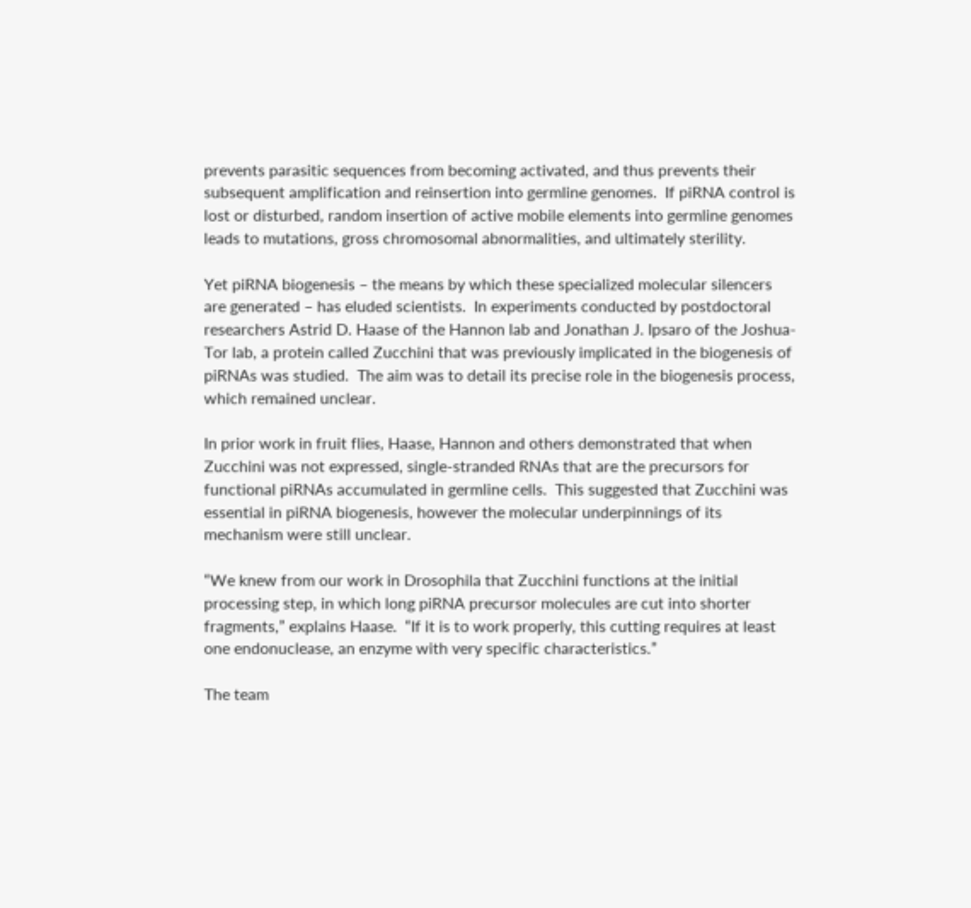prevents parasitic sequences from becoming activated, and thus prevents their subsequent amplification and reinsertion into germline genomes.  If piRNA control is lost or disturbed, random insertion of active mobile elements into germline genomes leads to mutations, gross chromosomal abnormalities, and ultimately sterility.

Yet piRNA biogenesis – the means by which these specialized molecular silencers are generated – has eluded scientists.  In experiments conducted by postdoctoral researchers Astrid D. Haase of the Hannon lab and Jonathan J. Ipsaro of the Joshua-Tor lab, a protein called Zucchini that was previously implicated in the biogenesis of piRNAs was studied.  The aim was to detail its precise role in the biogenesis process, which remained unclear.

In prior work in fruit flies, Haase, Hannon and others demonstrated that when Zucchini was not expressed, single-stranded RNAs that are the precursors for functional piRNAs accumulated in germline cells.  This suggested that Zucchini was essential in piRNA biogenesis, however the molecular underpinnings of its mechanism were still unclear.

“We knew from our work in Drosophila that Zucchini functions at the initial processing step, in which long piRNA precursor molecules are cut into shorter fragments,” explains Haase.  “If it is to work properly, this cutting requires at least one endonuclease, an enzyme with very specific characteristics.”

The team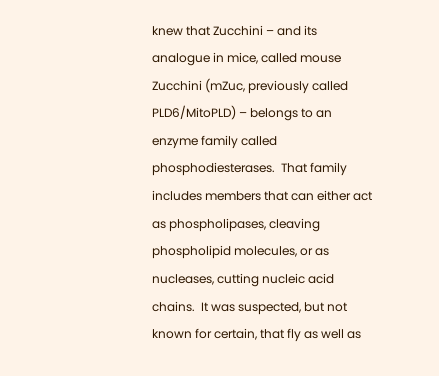knew that Zucchini – and its analogue in mice, called mouse Zucchini (mZuc, previously called PLD6/MitoPLD) – belongs to an enzyme family called phosphodiesterases.  That family includes members that can either act as phospholipases, cleaving phospholipid molecules, or as nucleases, cutting nucleic acid chains.  It was suspected, but not known for certain, that fly as well as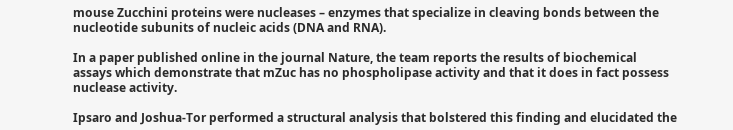mouse Zucchini proteins were nucleases – enzymes that specialize in cleaving bonds between the nucleotide subunits of nucleic acids (DNA and RNA).

In a paper published online in the journal Nature, the team reports the results of biochemical assays which demonstrate that mZuc has no phospholipase activity and that it does in fact possess nuclease activity.

Ipsaro and Joshua-Tor performed a structural analysis that bolstered this finding and elucidated the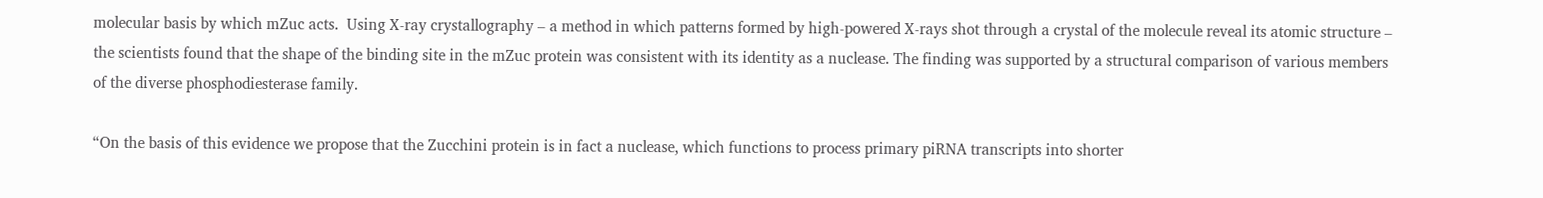molecular basis by which mZuc acts.  Using X-ray crystallography – a method in which patterns formed by high-powered X-rays shot through a crystal of the molecule reveal its atomic structure – the scientists found that the shape of the binding site in the mZuc protein was consistent with its identity as a nuclease. The finding was supported by a structural comparison of various members of the diverse phosphodiesterase family.

“On the basis of this evidence we propose that the Zucchini protein is in fact a nuclease, which functions to process primary piRNA transcripts into shorter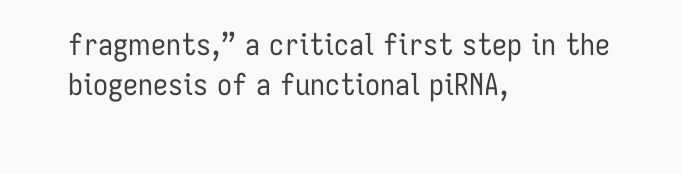fragments,” a critical first step in the biogenesis of a functional piRNA,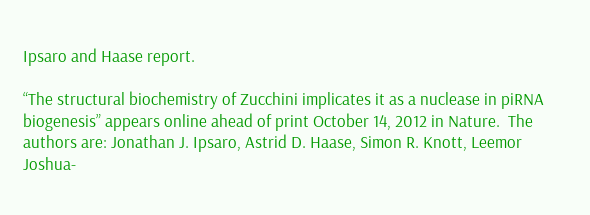Ipsaro and Haase report.

“The structural biochemistry of Zucchini implicates it as a nuclease in piRNA biogenesis” appears online ahead of print October 14, 2012 in Nature.  The authors are: Jonathan J. Ipsaro, Astrid D. Haase, Simon R. Knott, Leemor Joshua-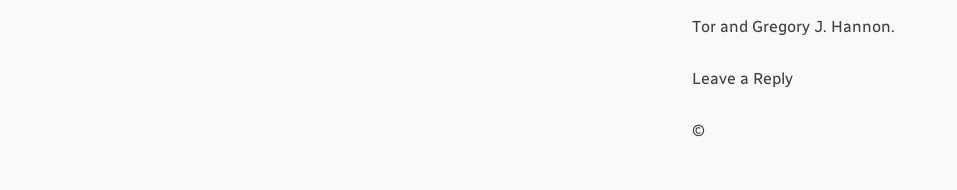Tor and Gregory J. Hannon.

Leave a Reply

©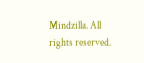Mindzilla. All rights reserved.